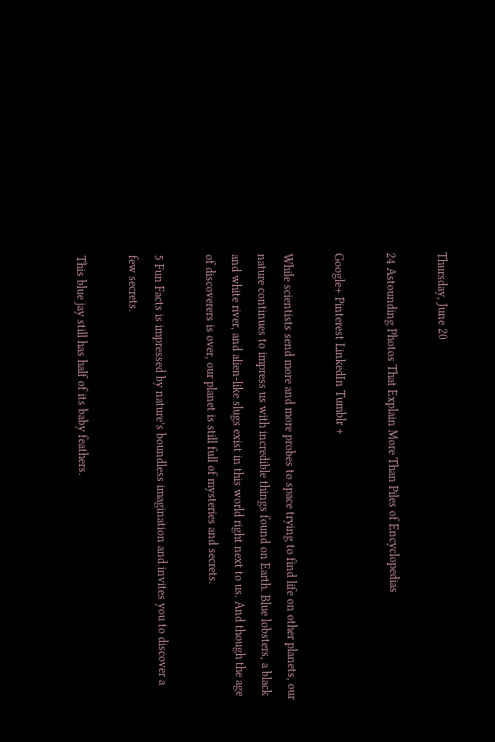Thursday, June 20

24 Astounding Photos That Explain More Than Piles of Encyclopedias

Google+ Pinterest LinkedIn Tumblr +

While scientists send more and more probes to space trying to find life on other planets, our nature continues to impress us with incredible things found on Earth. Blue lobsters, a black and white river, and alien-like slugs exist in this world right next to us. And though the age of discoverers is over, our planet is still full of mysteries and secrets.

5 Fun Facts is impressed by nature’s boundless imagination and invites you to discover a few secrets.

This blue jay still has half of its baby feathers.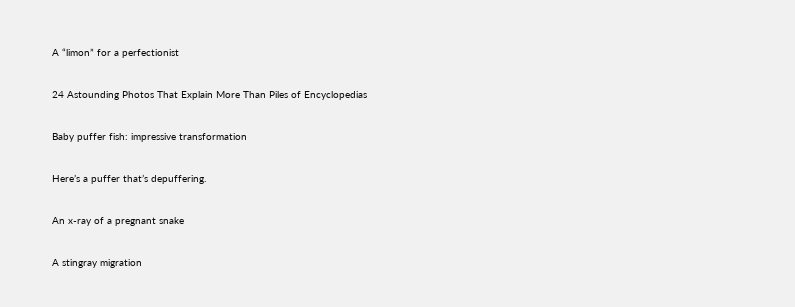A “limon” for a perfectionist

24 Astounding Photos That Explain More Than Piles of Encyclopedias

Baby puffer fish: impressive transformation

Here’s a puffer that’s depuffering.

An x-ray of a pregnant snake

A stingray migration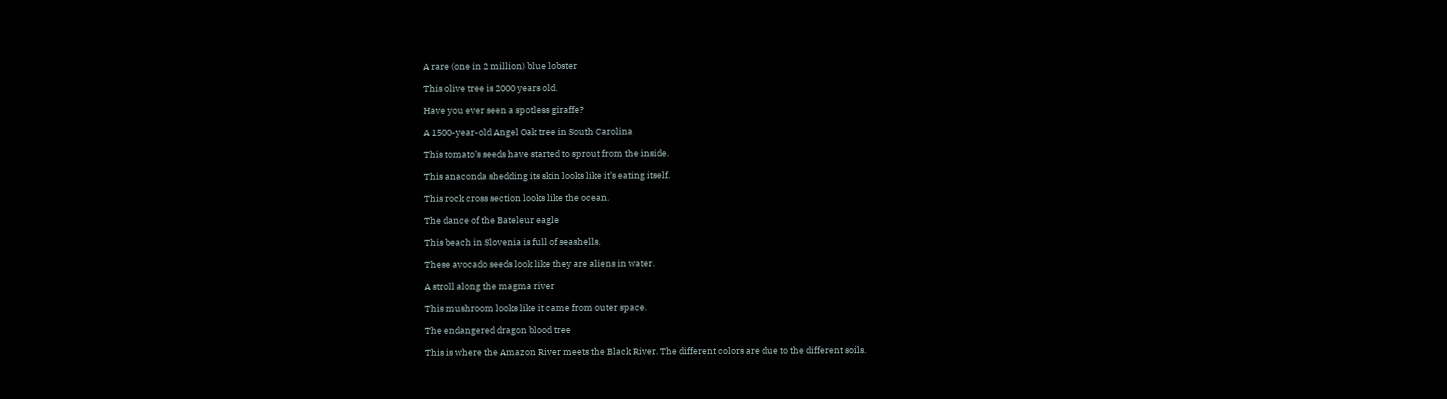A rare (one in 2 million) blue lobster

This olive tree is 2000 years old.

Have you ever seen a spotless giraffe?

A 1500-year-old Angel Oak tree in South Carolina

This tomato’s seeds have started to sprout from the inside.

This anaconda shedding its skin looks like it’s eating itself.

This rock cross section looks like the ocean.

The dance of the Bateleur eagle

This beach in Slovenia is full of seashells.

These avocado seeds look like they are aliens in water.

A stroll along the magma river

This mushroom looks like it came from outer space.

The endangered dragon blood tree

This is where the Amazon River meets the Black River. The different colors are due to the different soils.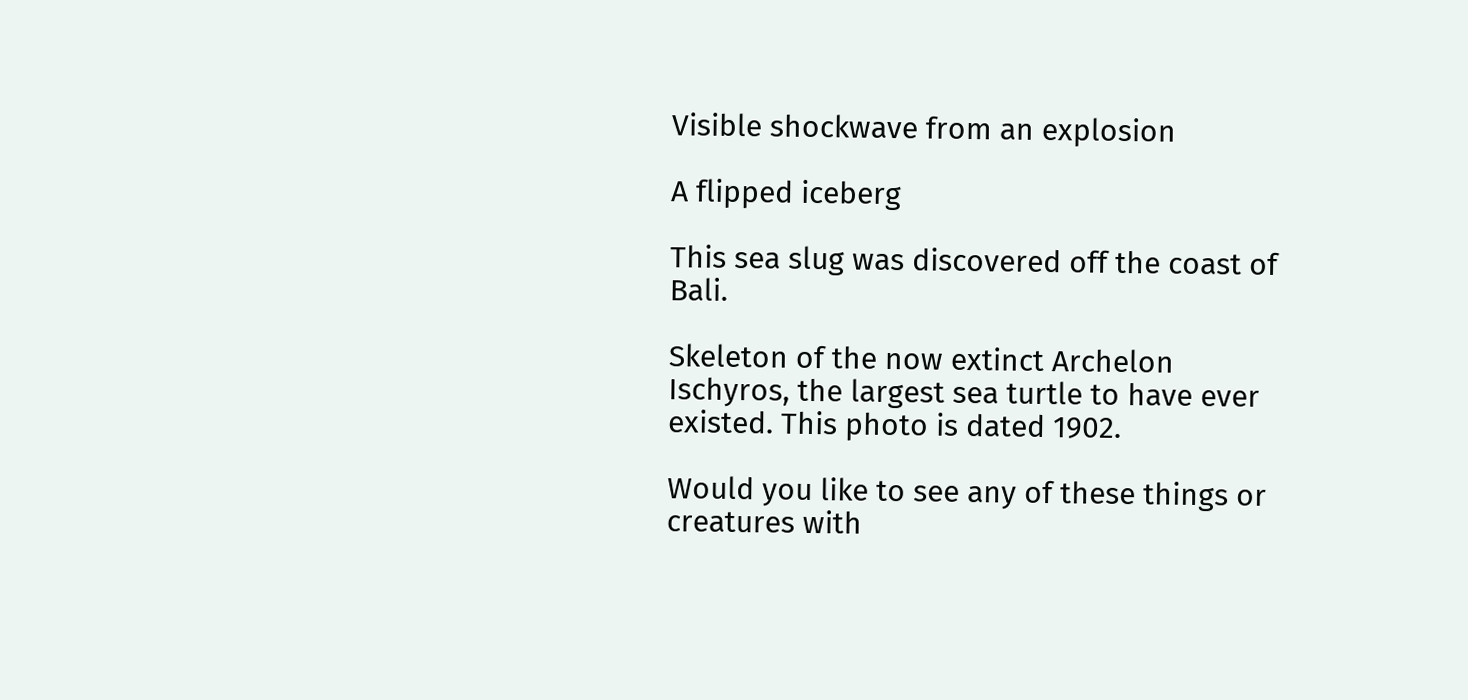Visible shockwave from an explosion

A flipped iceberg

This sea slug was discovered off the coast of Bali.

Skeleton of the now extinct Archelon Ischyros, the largest sea turtle to have ever existed. This photo is dated 1902.

Would you like to see any of these things or creatures with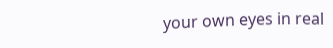your own eyes in real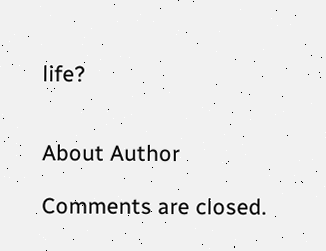life?


About Author

Comments are closed.